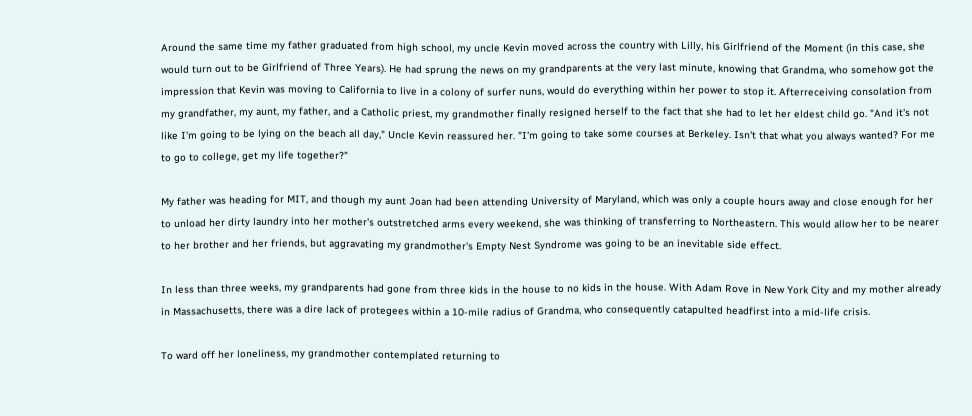Around the same time my father graduated from high school, my uncle Kevin moved across the country with Lilly, his Girlfriend of the Moment (in this case, she would turn out to be Girlfriend of Three Years). He had sprung the news on my grandparents at the very last minute, knowing that Grandma, who somehow got the impression that Kevin was moving to California to live in a colony of surfer nuns, would do everything within her power to stop it. Afterreceiving consolation from my grandfather, my aunt, my father, and a Catholic priest, my grandmother finally resigned herself to the fact that she had to let her eldest child go. "And it's not like I'm going to be lying on the beach all day," Uncle Kevin reassured her. "I'm going to take some courses at Berkeley. Isn't that what you always wanted? For me to go to college, get my life together?"

My father was heading for MIT, and though my aunt Joan had been attending University of Maryland, which was only a couple hours away and close enough for her to unload her dirty laundry into her mother's outstretched arms every weekend, she was thinking of transferring to Northeastern. This would allow her to be nearer to her brother and her friends, but aggravating my grandmother's Empty Nest Syndrome was going to be an inevitable side effect.

In less than three weeks, my grandparents had gone from three kids in the house to no kids in the house. With Adam Rove in New York City and my mother already in Massachusetts, there was a dire lack of protegees within a 10-mile radius of Grandma, who consequently catapulted headfirst into a mid-life crisis.

To ward off her loneliness, my grandmother contemplated returning to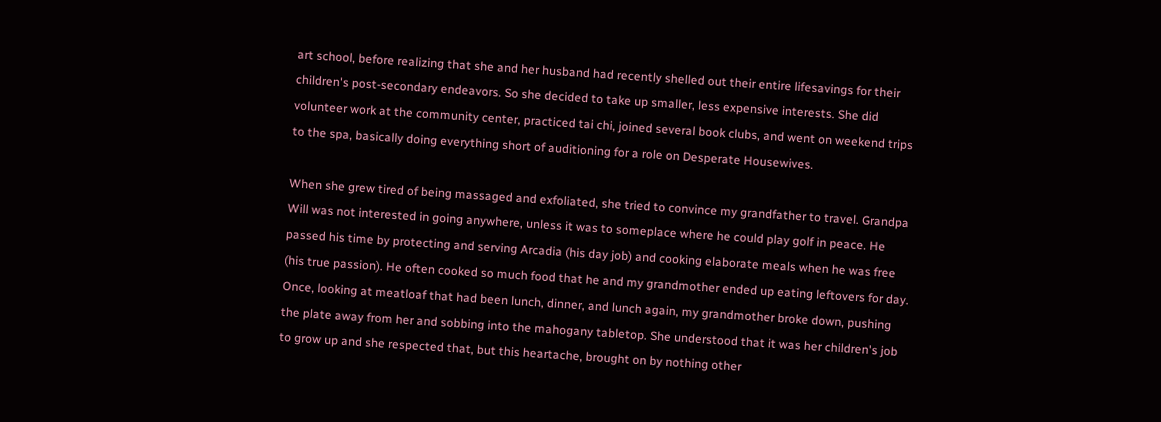art school, before realizing that she and her husband had recently shelled out their entire lifesavings for their children's post-secondary endeavors. So she decided to take up smaller, less expensive interests. She did volunteer work at the community center, practiced tai chi, joined several book clubs, and went on weekend trips to the spa, basically doing everything short of auditioning for a role on Desperate Housewives.

When she grew tired of being massaged and exfoliated, she tried to convince my grandfather to travel. Grandpa Will was not interested in going anywhere, unless it was to someplace where he could play golf in peace. He passed his time by protecting and serving Arcadia (his day job) and cooking elaborate meals when he was free (his true passion). He often cooked so much food that he and my grandmother ended up eating leftovers for day. Once, looking at meatloaf that had been lunch, dinner, and lunch again, my grandmother broke down, pushing the plate away from her and sobbing into the mahogany tabletop. She understood that it was her children's job to grow up and she respected that, but this heartache, brought on by nothing other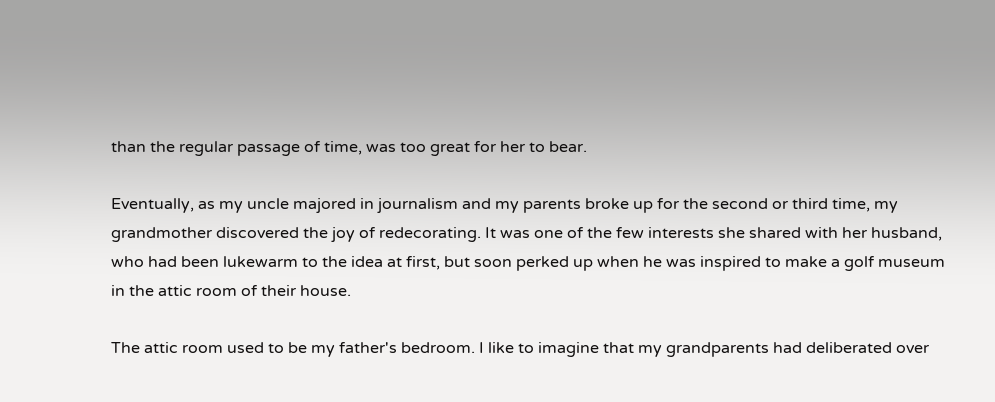than the regular passage of time, was too great for her to bear.

Eventually, as my uncle majored in journalism and my parents broke up for the second or third time, my grandmother discovered the joy of redecorating. It was one of the few interests she shared with her husband, who had been lukewarm to the idea at first, but soon perked up when he was inspired to make a golf museum in the attic room of their house.

The attic room used to be my father's bedroom. I like to imagine that my grandparents had deliberated over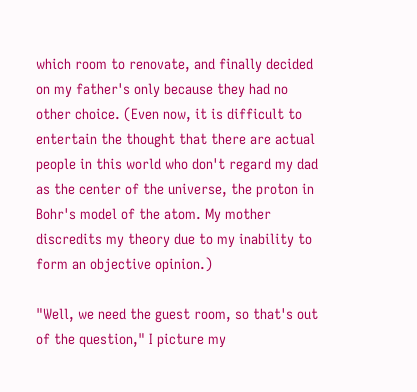which room to renovate, and finally decided on my father's only because they had no other choice. (Even now, it is difficult to entertain the thought that there are actual people in this world who don't regard my dad as the center of the universe, the proton in Bohr's model of the atom. My mother discredits my theory due to my inability to form an objective opinion.)

"Well, we need the guest room, so that's out of the question," I picture my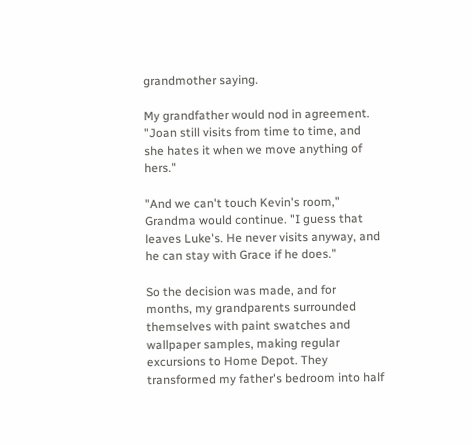grandmother saying.

My grandfather would nod in agreement. "Joan still visits from time to time, and she hates it when we move anything of hers."

"And we can't touch Kevin's room," Grandma would continue. "I guess that leaves Luke's. He never visits anyway, and he can stay with Grace if he does."

So the decision was made, and for months, my grandparents surrounded themselves with paint swatches and wallpaper samples, making regular excursions to Home Depot. They transformed my father's bedroom into half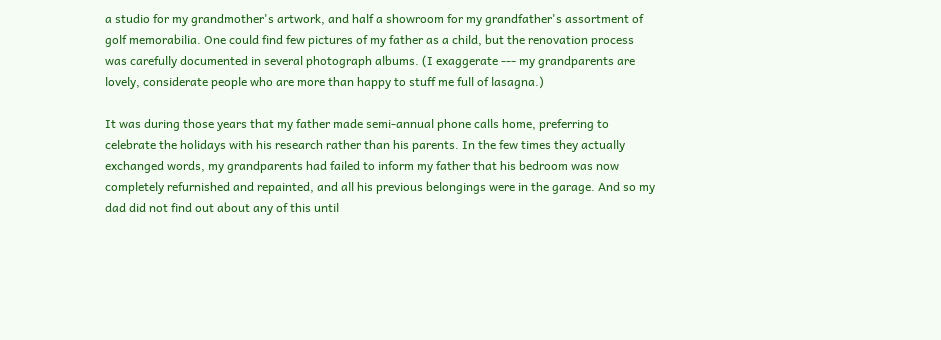a studio for my grandmother's artwork, and half a showroom for my grandfather's assortment of golf memorabilia. One could find few pictures of my father as a child, but the renovation process was carefully documented in several photograph albums. (I exaggerate --- my grandparents are lovely, considerate people who are more than happy to stuff me full of lasagna.)

It was during those years that my father made semi-annual phone calls home, preferring to celebrate the holidays with his research rather than his parents. In the few times they actually exchanged words, my grandparents had failed to inform my father that his bedroom was now completely refurnished and repainted, and all his previous belongings were in the garage. And so my dad did not find out about any of this until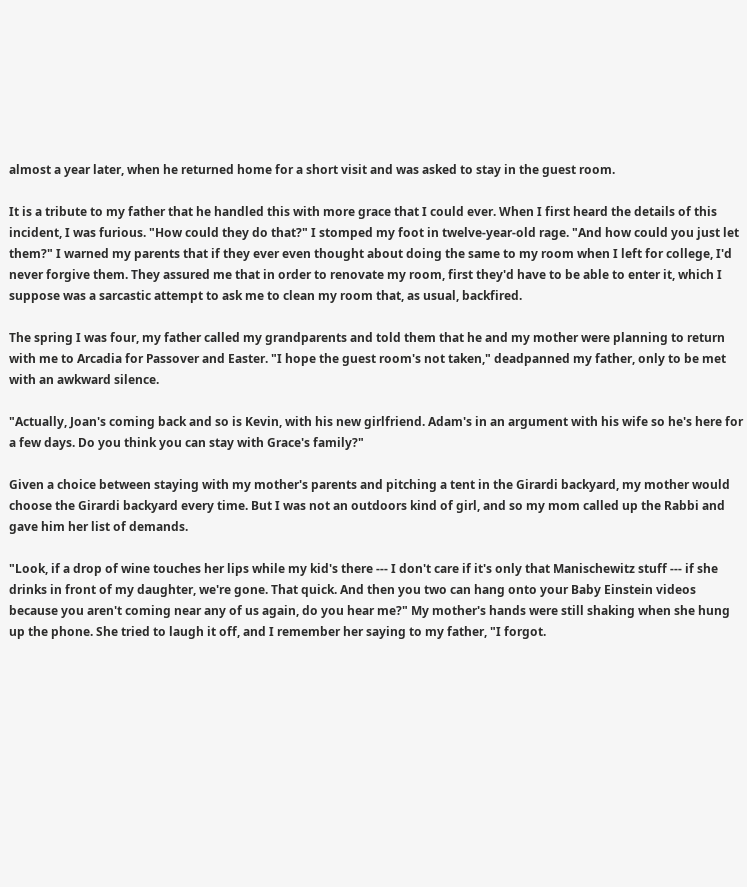almost a year later, when he returned home for a short visit and was asked to stay in the guest room.

It is a tribute to my father that he handled this with more grace that I could ever. When I first heard the details of this incident, I was furious. "How could they do that?" I stomped my foot in twelve-year-old rage. "And how could you just let them?" I warned my parents that if they ever even thought about doing the same to my room when I left for college, I'd never forgive them. They assured me that in order to renovate my room, first they'd have to be able to enter it, which I suppose was a sarcastic attempt to ask me to clean my room that, as usual, backfired.

The spring I was four, my father called my grandparents and told them that he and my mother were planning to return with me to Arcadia for Passover and Easter. "I hope the guest room's not taken," deadpanned my father, only to be met with an awkward silence.

"Actually, Joan's coming back and so is Kevin, with his new girlfriend. Adam's in an argument with his wife so he's here for a few days. Do you think you can stay with Grace's family?"

Given a choice between staying with my mother's parents and pitching a tent in the Girardi backyard, my mother would choose the Girardi backyard every time. But I was not an outdoors kind of girl, and so my mom called up the Rabbi and gave him her list of demands.

"Look, if a drop of wine touches her lips while my kid's there --- I don't care if it's only that Manischewitz stuff --- if she drinks in front of my daughter, we're gone. That quick. And then you two can hang onto your Baby Einstein videos because you aren't coming near any of us again, do you hear me?" My mother's hands were still shaking when she hung up the phone. She tried to laugh it off, and I remember her saying to my father, "I forgot.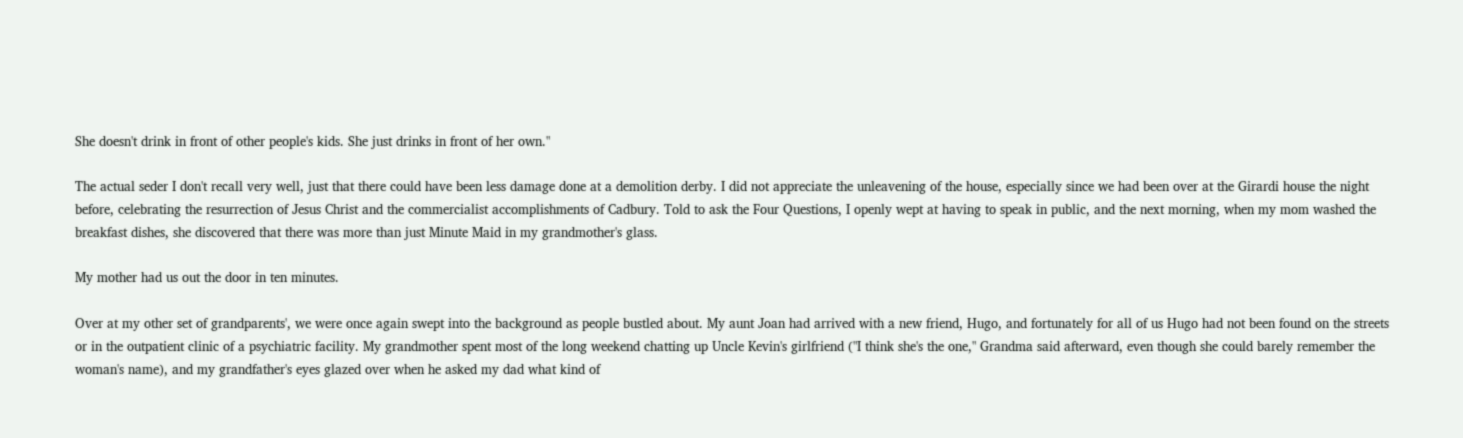She doesn't drink in front of other people's kids. She just drinks in front of her own."

The actual seder I don't recall very well, just that there could have been less damage done at a demolition derby. I did not appreciate the unleavening of the house, especially since we had been over at the Girardi house the night before, celebrating the resurrection of Jesus Christ and the commercialist accomplishments of Cadbury. Told to ask the Four Questions, I openly wept at having to speak in public, and the next morning, when my mom washed the breakfast dishes, she discovered that there was more than just Minute Maid in my grandmother's glass.

My mother had us out the door in ten minutes.

Over at my other set of grandparents', we were once again swept into the background as people bustled about. My aunt Joan had arrived with a new friend, Hugo, and fortunately for all of us Hugo had not been found on the streets or in the outpatient clinic of a psychiatric facility. My grandmother spent most of the long weekend chatting up Uncle Kevin's girlfriend ("I think she's the one," Grandma said afterward, even though she could barely remember the woman's name), and my grandfather's eyes glazed over when he asked my dad what kind of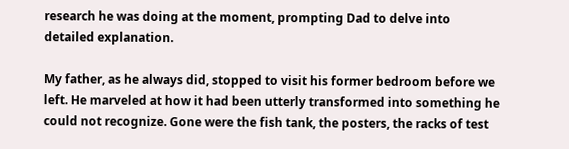research he was doing at the moment, prompting Dad to delve into detailed explanation.

My father, as he always did, stopped to visit his former bedroom before we left. He marveled at how it had been utterly transformed into something he could not recognize. Gone were the fish tank, the posters, the racks of test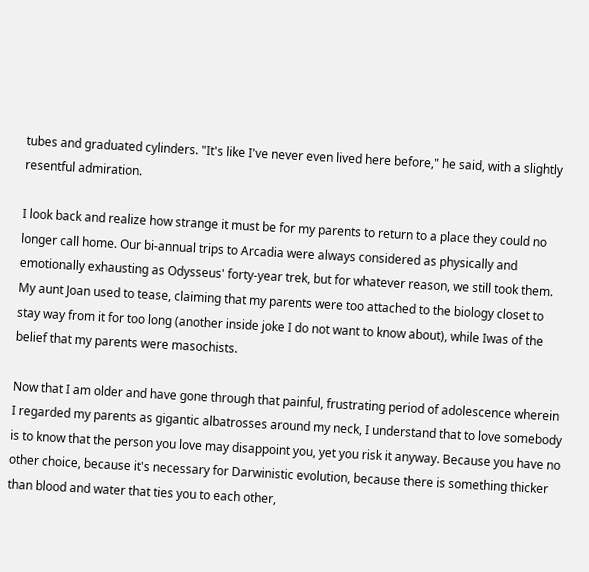tubes and graduated cylinders. "It's like I've never even lived here before," he said, with a slightly resentful admiration.

I look back and realize how strange it must be for my parents to return to a place they could no longer call home. Our bi-annual trips to Arcadia were always considered as physically and emotionally exhausting as Odysseus' forty-year trek, but for whatever reason, we still took them. My aunt Joan used to tease, claiming that my parents were too attached to the biology closet to stay way from it for too long (another inside joke I do not want to know about), while Iwas of the belief that my parents were masochists.

Now that I am older and have gone through that painful, frustrating period of adolescence wherein I regarded my parents as gigantic albatrosses around my neck, I understand that to love somebody is to know that the person you love may disappoint you, yet you risk it anyway. Because you have no other choice, because it's necessary for Darwinistic evolution, because there is something thicker than blood and water that ties you to each other,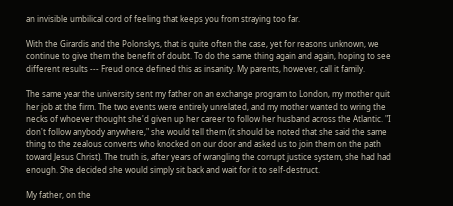an invisible umbilical cord of feeling that keeps you from straying too far.

With the Girardis and the Polonskys, that is quite often the case, yet for reasons unknown, we continue to give them the benefit of doubt. To do the same thing again and again, hoping to see different results --- Freud once defined this as insanity. My parents, however, call it family.

The same year the university sent my father on an exchange program to London, my mother quit her job at the firm. The two events were entirely unrelated, and my mother wanted to wring the necks of whoever thought she'd given up her career to follow her husband across the Atlantic. "I don't follow anybody anywhere," she would tell them (it should be noted that she said the same thing to the zealous converts who knocked on our door and asked us to join them on the path toward Jesus Christ). The truth is, after years of wrangling the corrupt justice system, she had had enough. She decided she would simply sit back and wait for it to self-destruct.

My father, on the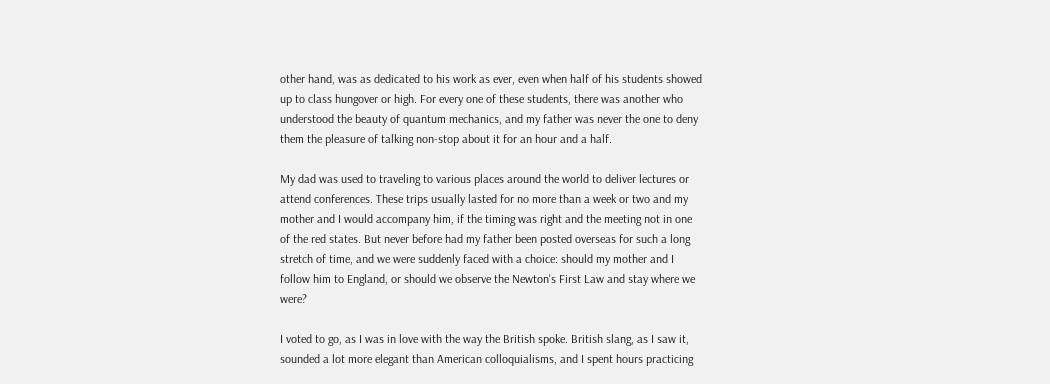other hand, was as dedicated to his work as ever, even when half of his students showed up to class hungover or high. For every one of these students, there was another who understood the beauty of quantum mechanics, and my father was never the one to deny them the pleasure of talking non-stop about it for an hour and a half.

My dad was used to traveling to various places around the world to deliver lectures or attend conferences. These trips usually lasted for no more than a week or two and my mother and I would accompany him, if the timing was right and the meeting not in one of the red states. But never before had my father been posted overseas for such a long stretch of time, and we were suddenly faced with a choice: should my mother and I follow him to England, or should we observe the Newton's First Law and stay where we were?

I voted to go, as I was in love with the way the British spoke. British slang, as I saw it, sounded a lot more elegant than American colloquialisms, and I spent hours practicing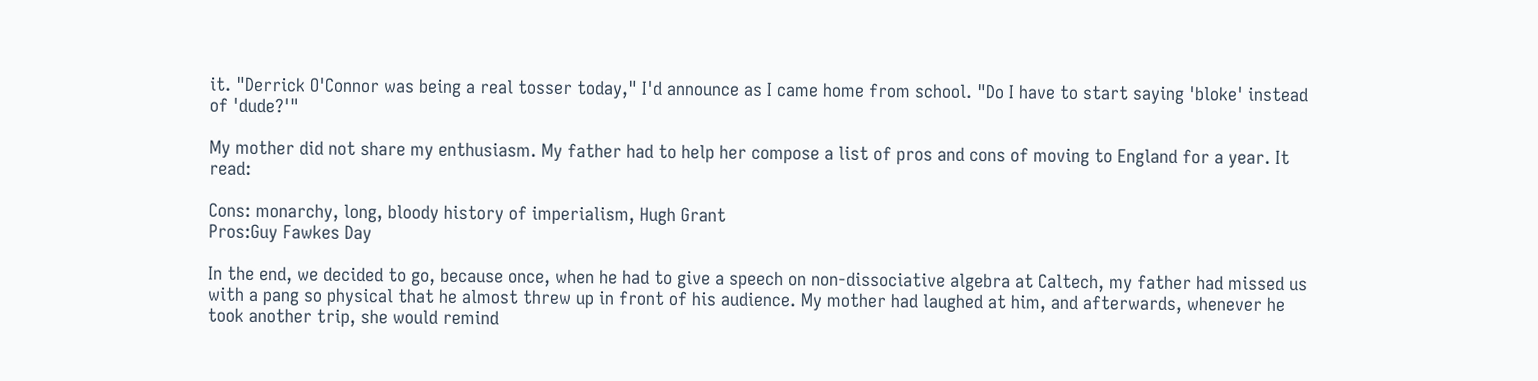it. "Derrick O'Connor was being a real tosser today," I'd announce as I came home from school. "Do I have to start saying 'bloke' instead of 'dude?'"

My mother did not share my enthusiasm. My father had to help her compose a list of pros and cons of moving to England for a year. It read:

Cons: monarchy, long, bloody history of imperialism, Hugh Grant
Pros:Guy Fawkes Day

In the end, we decided to go, because once, when he had to give a speech on non-dissociative algebra at Caltech, my father had missed us with a pang so physical that he almost threw up in front of his audience. My mother had laughed at him, and afterwards, whenever he took another trip, she would remind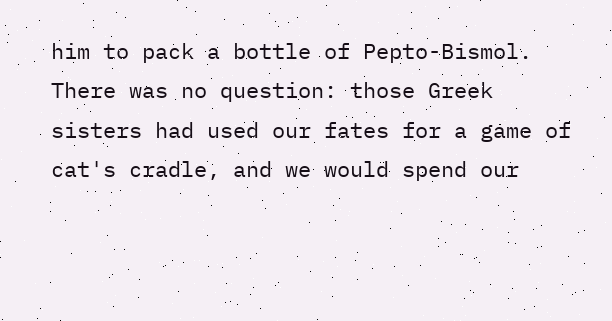him to pack a bottle of Pepto-Bismol. There was no question: those Greek sisters had used our fates for a game of cat's cradle, and we would spend our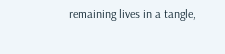remaining lives in a tangle,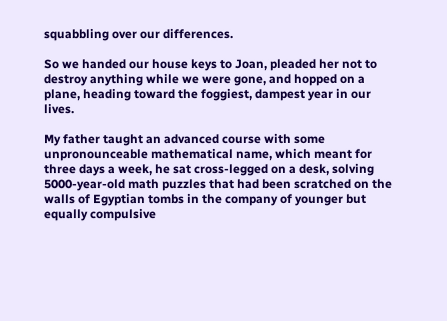squabbling over our differences.

So we handed our house keys to Joan, pleaded her not to destroy anything while we were gone, and hopped on a plane, heading toward the foggiest, dampest year in our lives.

My father taught an advanced course with some unpronounceable mathematical name, which meant for three days a week, he sat cross-legged on a desk, solving 5000-year-old math puzzles that had been scratched on the walls of Egyptian tombs in the company of younger but equally compulsive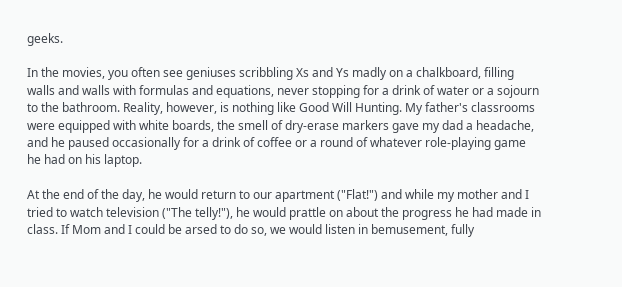geeks.

In the movies, you often see geniuses scribbling Xs and Ys madly on a chalkboard, filling walls and walls with formulas and equations, never stopping for a drink of water or a sojourn to the bathroom. Reality, however, is nothing like Good Will Hunting. My father's classrooms were equipped with white boards, the smell of dry-erase markers gave my dad a headache, and he paused occasionally for a drink of coffee or a round of whatever role-playing game he had on his laptop.

At the end of the day, he would return to our apartment ("Flat!") and while my mother and I tried to watch television ("The telly!"), he would prattle on about the progress he had made in class. If Mom and I could be arsed to do so, we would listen in bemusement, fully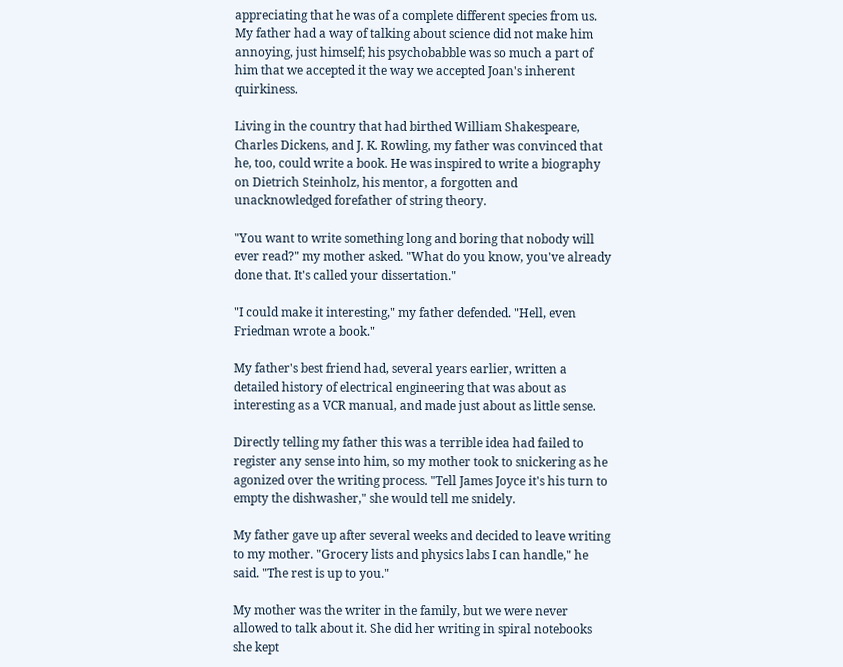appreciating that he was of a complete different species from us. My father had a way of talking about science did not make him annoying, just himself; his psychobabble was so much a part of him that we accepted it the way we accepted Joan's inherent quirkiness.

Living in the country that had birthed William Shakespeare, Charles Dickens, and J. K. Rowling, my father was convinced that he, too, could write a book. He was inspired to write a biography on Dietrich Steinholz, his mentor, a forgotten and unacknowledged forefather of string theory.

"You want to write something long and boring that nobody will ever read?" my mother asked. "What do you know, you've already done that. It's called your dissertation."

"I could make it interesting," my father defended. "Hell, even Friedman wrote a book."

My father's best friend had, several years earlier, written a detailed history of electrical engineering that was about as interesting as a VCR manual, and made just about as little sense.

Directly telling my father this was a terrible idea had failed to register any sense into him, so my mother took to snickering as he agonized over the writing process. "Tell James Joyce it's his turn to empty the dishwasher," she would tell me snidely.

My father gave up after several weeks and decided to leave writing to my mother. "Grocery lists and physics labs I can handle," he said. "The rest is up to you."

My mother was the writer in the family, but we were never allowed to talk about it. She did her writing in spiral notebooks she kept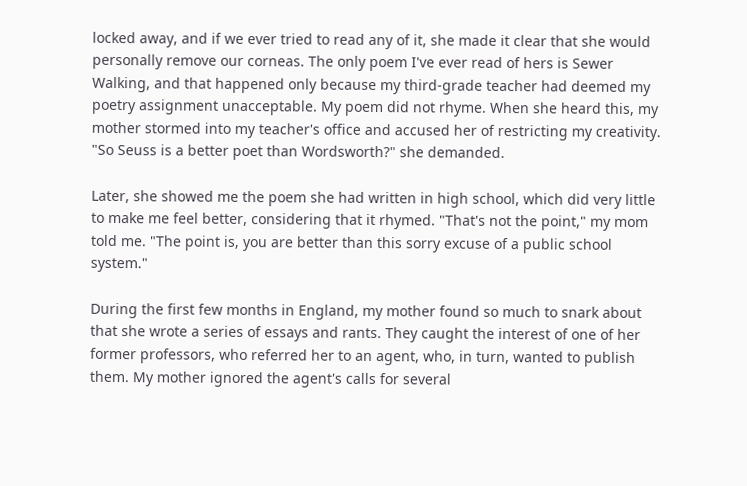locked away, and if we ever tried to read any of it, she made it clear that she would personally remove our corneas. The only poem I've ever read of hers is Sewer Walking, and that happened only because my third-grade teacher had deemed my poetry assignment unacceptable. My poem did not rhyme. When she heard this, my mother stormed into my teacher's office and accused her of restricting my creativity. "So Seuss is a better poet than Wordsworth?" she demanded.

Later, she showed me the poem she had written in high school, which did very little to make me feel better, considering that it rhymed. "That's not the point," my mom told me. "The point is, you are better than this sorry excuse of a public school system."

During the first few months in England, my mother found so much to snark about that she wrote a series of essays and rants. They caught the interest of one of her former professors, who referred her to an agent, who, in turn, wanted to publish them. My mother ignored the agent's calls for several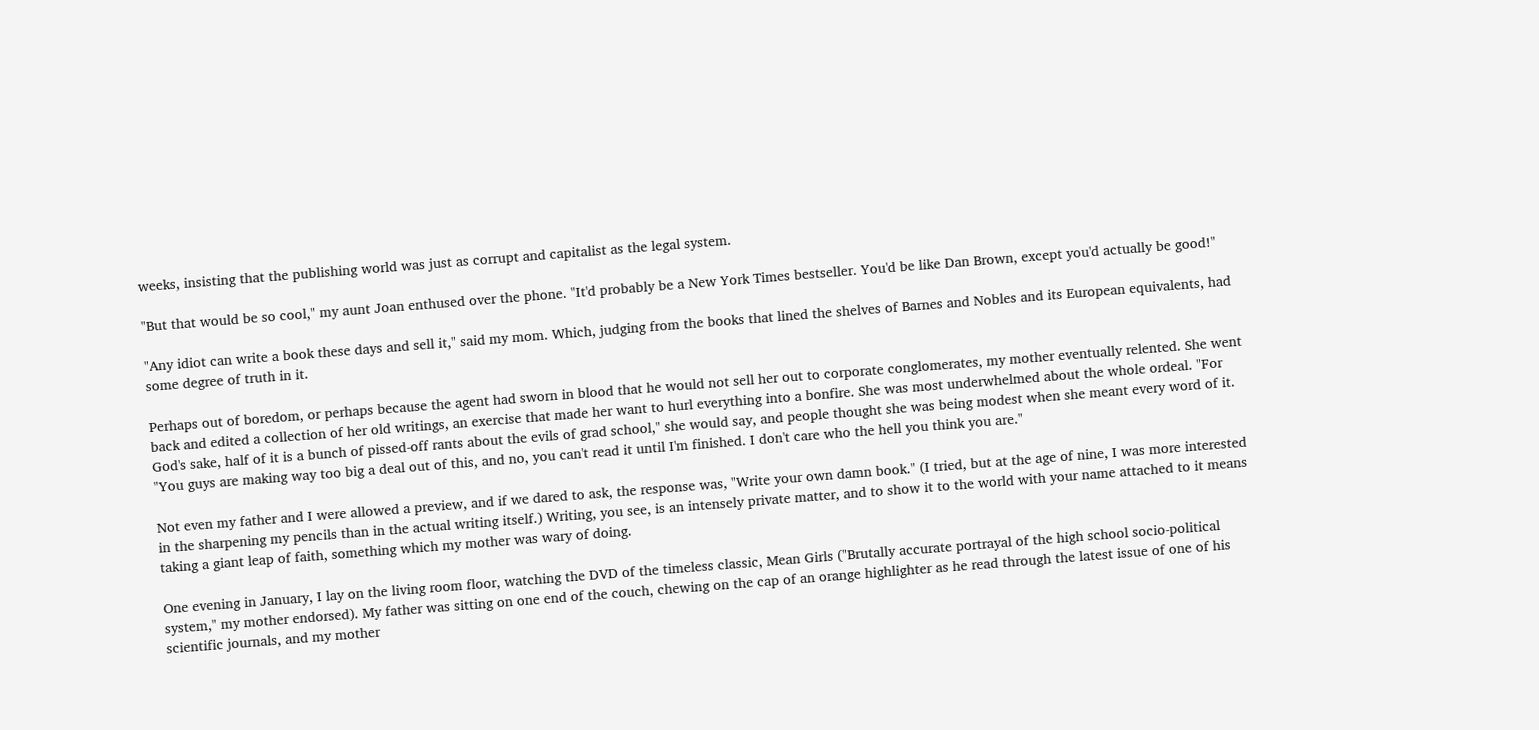weeks, insisting that the publishing world was just as corrupt and capitalist as the legal system.

"But that would be so cool," my aunt Joan enthused over the phone. "It'd probably be a New York Times bestseller. You'd be like Dan Brown, except you'd actually be good!"

"Any idiot can write a book these days and sell it," said my mom. Which, judging from the books that lined the shelves of Barnes and Nobles and its European equivalents, had some degree of truth in it.

Perhaps out of boredom, or perhaps because the agent had sworn in blood that he would not sell her out to corporate conglomerates, my mother eventually relented. She went back and edited a collection of her old writings, an exercise that made her want to hurl everything into a bonfire. She was most underwhelmed about the whole ordeal. "For God's sake, half of it is a bunch of pissed-off rants about the evils of grad school," she would say, and people thought she was being modest when she meant every word of it. "You guys are making way too big a deal out of this, and no, you can't read it until I'm finished. I don't care who the hell you think you are."

Not even my father and I were allowed a preview, and if we dared to ask, the response was, "Write your own damn book." (I tried, but at the age of nine, I was more interested in the sharpening my pencils than in the actual writing itself.) Writing, you see, is an intensely private matter, and to show it to the world with your name attached to it means taking a giant leap of faith, something which my mother was wary of doing.

One evening in January, I lay on the living room floor, watching the DVD of the timeless classic, Mean Girls ("Brutally accurate portrayal of the high school socio-political system," my mother endorsed). My father was sitting on one end of the couch, chewing on the cap of an orange highlighter as he read through the latest issue of one of his scientific journals, and my mother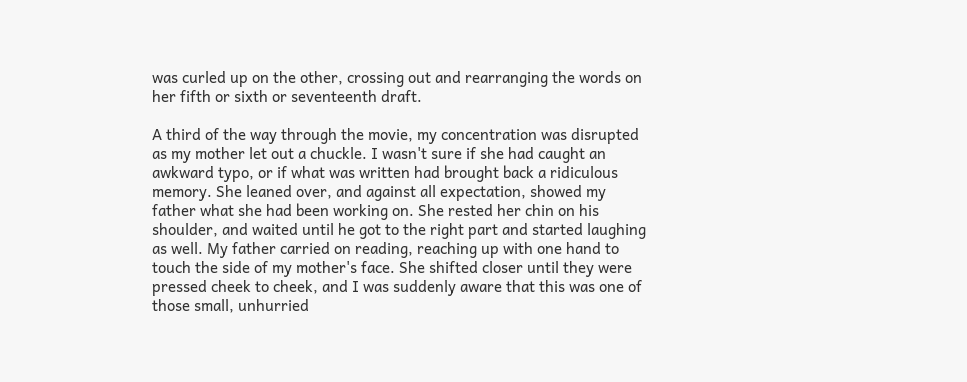was curled up on the other, crossing out and rearranging the words on her fifth or sixth or seventeenth draft.

A third of the way through the movie, my concentration was disrupted as my mother let out a chuckle. I wasn't sure if she had caught an awkward typo, or if what was written had brought back a ridiculous memory. She leaned over, and against all expectation, showed my father what she had been working on. She rested her chin on his shoulder, and waited until he got to the right part and started laughing as well. My father carried on reading, reaching up with one hand to touch the side of my mother's face. She shifted closer until they were pressed cheek to cheek, and I was suddenly aware that this was one of those small, unhurried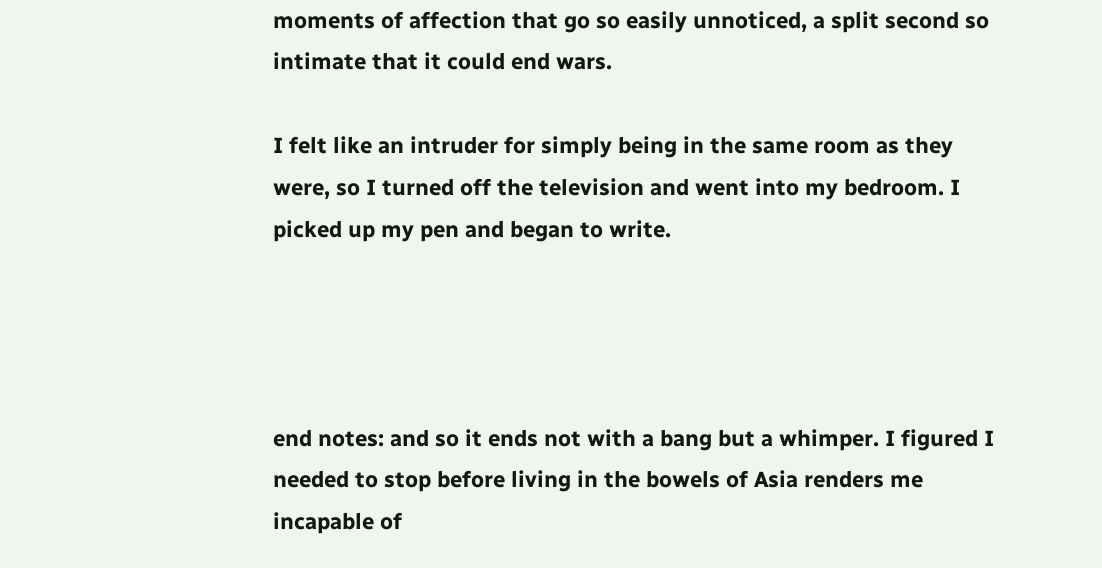moments of affection that go so easily unnoticed, a split second so intimate that it could end wars.

I felt like an intruder for simply being in the same room as they were, so I turned off the television and went into my bedroom. I picked up my pen and began to write.




end notes: and so it ends not with a bang but a whimper. I figured I needed to stop before living in the bowels of Asia renders me incapable of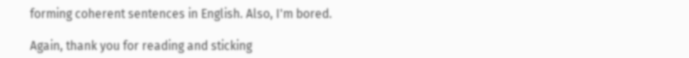forming coherent sentences in English. Also, I'm bored.

Again, thank you for reading and sticking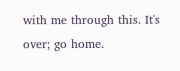with me through this. It's over; go home.